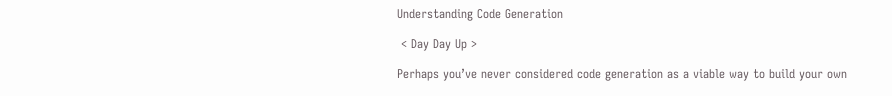Understanding Code Generation

 < Day Day Up >

Perhaps you’ve never considered code generation as a viable way to build your own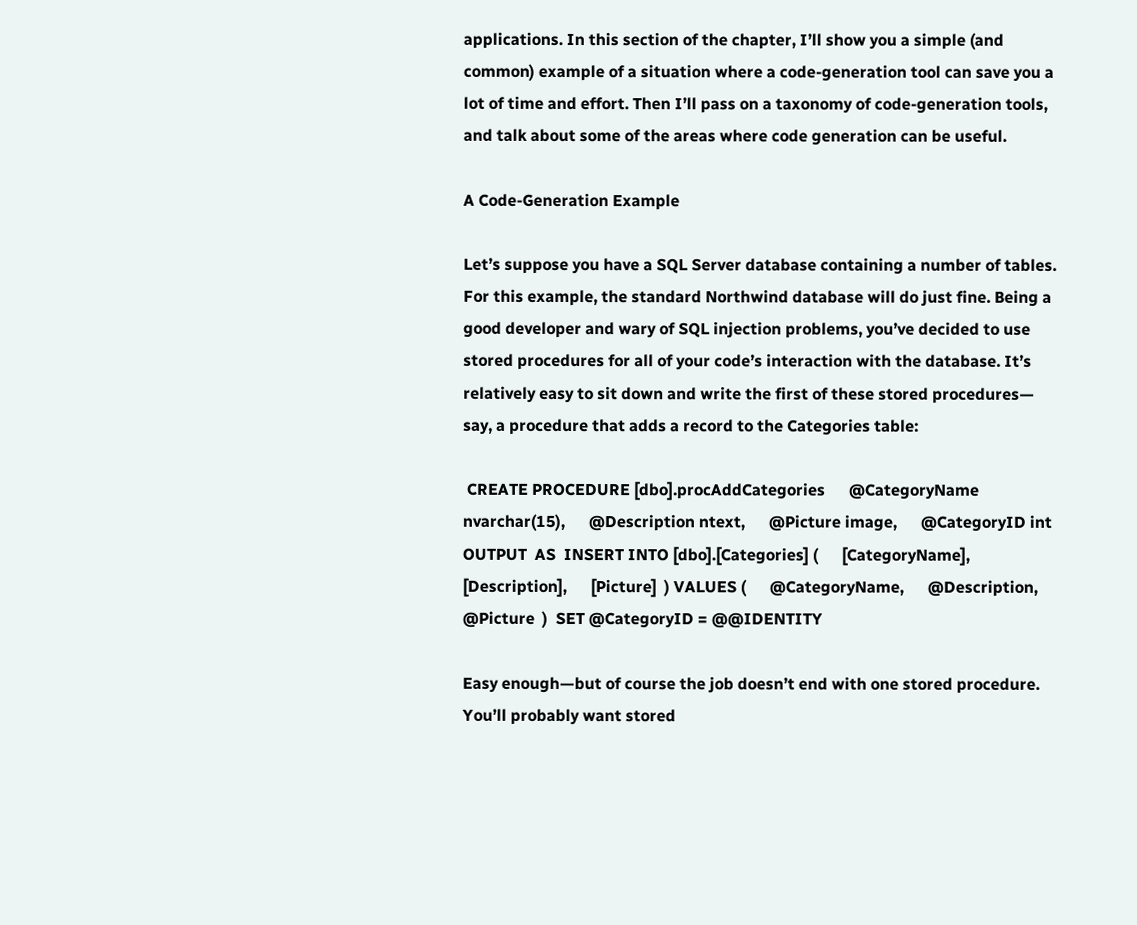applications. In this section of the chapter, I’ll show you a simple (and common) example of a situation where a code-generation tool can save you a lot of time and effort. Then I’ll pass on a taxonomy of code-generation tools, and talk about some of the areas where code generation can be useful.

A Code-Generation Example

Let’s suppose you have a SQL Server database containing a number of tables. For this example, the standard Northwind database will do just fine. Being a good developer and wary of SQL injection problems, you’ve decided to use stored procedures for all of your code’s interaction with the database. It’s relatively easy to sit down and write the first of these stored procedures— say, a procedure that adds a record to the Categories table:

 CREATE PROCEDURE [dbo].procAddCategories      @CategoryName nvarchar(15),      @Description ntext,      @Picture image,      @CategoryID int OUTPUT  AS  INSERT INTO [dbo].[Categories] (      [CategoryName],      [Description],      [Picture]  ) VALUES (      @CategoryName,      @Description,      @Picture  )  SET @CategoryID = @@IDENTITY

Easy enough—but of course the job doesn’t end with one stored procedure. You’ll probably want stored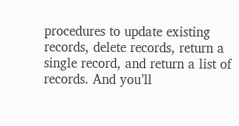procedures to update existing records, delete records, return a single record, and return a list of records. And you’ll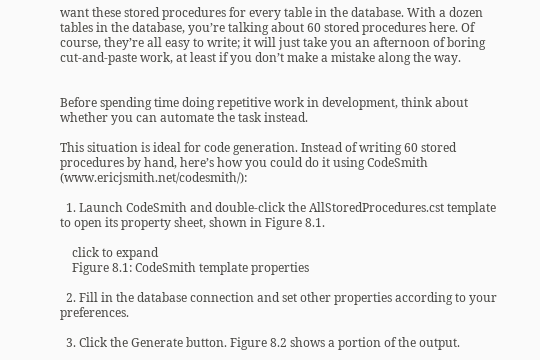want these stored procedures for every table in the database. With a dozen tables in the database, you’re talking about 60 stored procedures here. Of course, they’re all easy to write; it will just take you an afternoon of boring cut-and-paste work, at least if you don’t make a mistake along the way.


Before spending time doing repetitive work in development, think about whether you can automate the task instead.

This situation is ideal for code generation. Instead of writing 60 stored procedures by hand, here’s how you could do it using CodeSmith (www.ericjsmith.net/codesmith/):

  1. Launch CodeSmith and double-click the AllStoredProcedures.cst template to open its property sheet, shown in Figure 8.1.

    click to expand
    Figure 8.1: CodeSmith template properties

  2. Fill in the database connection and set other properties according to your preferences.

  3. Click the Generate button. Figure 8.2 shows a portion of the output.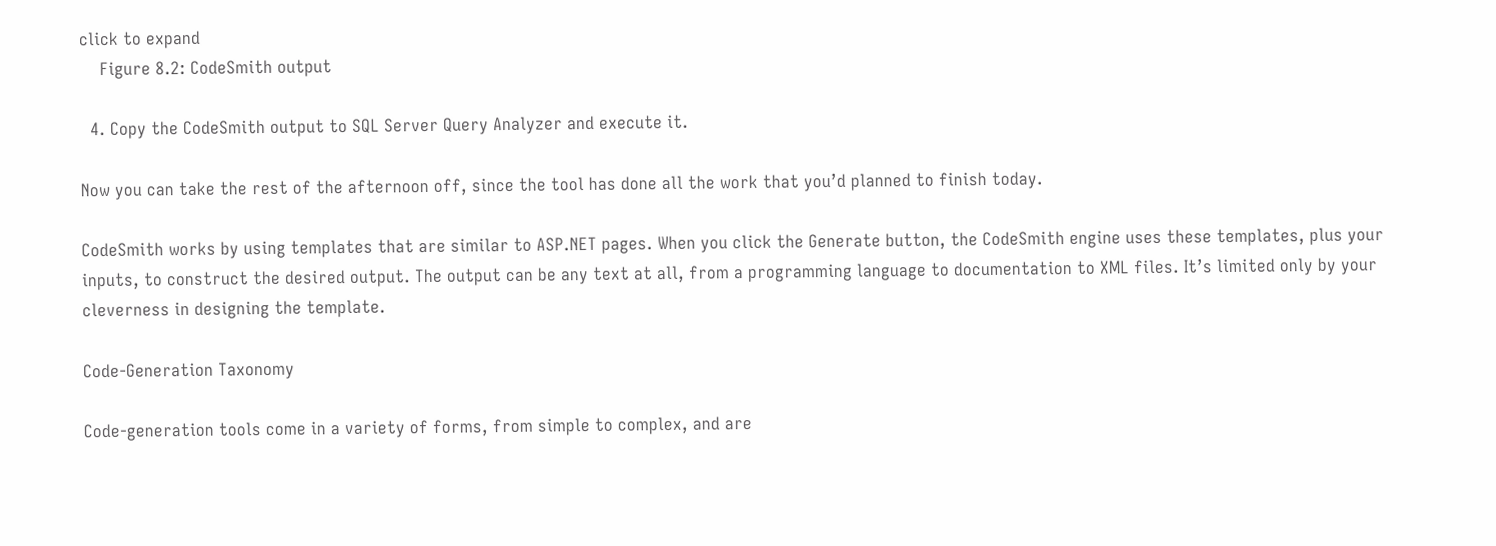click to expand
    Figure 8.2: CodeSmith output

  4. Copy the CodeSmith output to SQL Server Query Analyzer and execute it.

Now you can take the rest of the afternoon off, since the tool has done all the work that you’d planned to finish today.

CodeSmith works by using templates that are similar to ASP.NET pages. When you click the Generate button, the CodeSmith engine uses these templates, plus your inputs, to construct the desired output. The output can be any text at all, from a programming language to documentation to XML files. It’s limited only by your cleverness in designing the template.

Code-Generation Taxonomy

Code-generation tools come in a variety of forms, from simple to complex, and are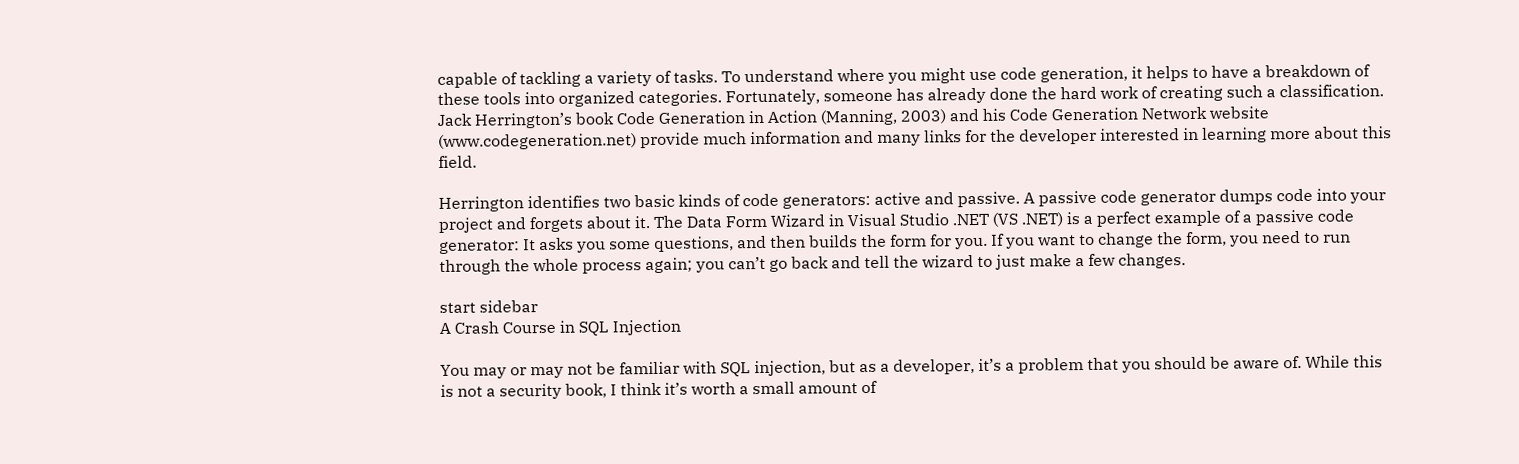capable of tackling a variety of tasks. To understand where you might use code generation, it helps to have a breakdown of these tools into organized categories. Fortunately, someone has already done the hard work of creating such a classification. Jack Herrington’s book Code Generation in Action (Manning, 2003) and his Code Generation Network website (www.codegeneration.net) provide much information and many links for the developer interested in learning more about this field.

Herrington identifies two basic kinds of code generators: active and passive. A passive code generator dumps code into your project and forgets about it. The Data Form Wizard in Visual Studio .NET (VS .NET) is a perfect example of a passive code generator: It asks you some questions, and then builds the form for you. If you want to change the form, you need to run through the whole process again; you can’t go back and tell the wizard to just make a few changes.

start sidebar
A Crash Course in SQL Injection

You may or may not be familiar with SQL injection, but as a developer, it’s a problem that you should be aware of. While this is not a security book, I think it’s worth a small amount of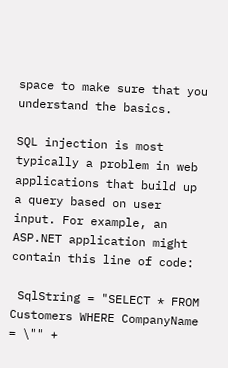space to make sure that you understand the basics.

SQL injection is most typically a problem in web applications that build up a query based on user input. For example, an ASP.NET application might contain this line of code:

 SqlString = "SELECT * FROM Customers WHERE CompanyName = \"" +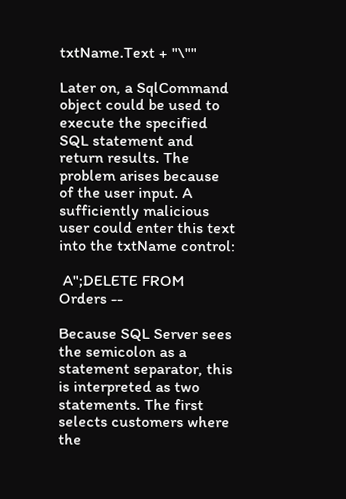txtName.Text + "\""

Later on, a SqlCommand object could be used to execute the specified SQL statement and return results. The problem arises because of the user input. A sufficiently malicious user could enter this text into the txtName control:

 A";DELETE FROM Orders --

Because SQL Server sees the semicolon as a statement separator, this is interpreted as two statements. The first selects customers where the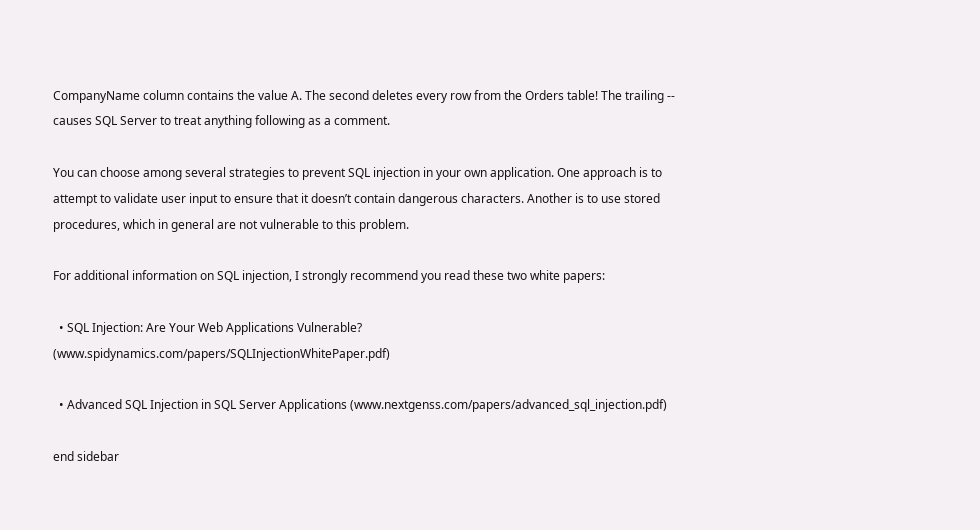CompanyName column contains the value A. The second deletes every row from the Orders table! The trailing -- causes SQL Server to treat anything following as a comment.

You can choose among several strategies to prevent SQL injection in your own application. One approach is to attempt to validate user input to ensure that it doesn’t contain dangerous characters. Another is to use stored procedures, which in general are not vulnerable to this problem.

For additional information on SQL injection, I strongly recommend you read these two white papers:

  • SQL Injection: Are Your Web Applications Vulnerable? (www.spidynamics.com/papers/SQLInjectionWhitePaper.pdf)

  • Advanced SQL Injection in SQL Server Applications (www.nextgenss.com/papers/advanced_sql_injection.pdf)

end sidebar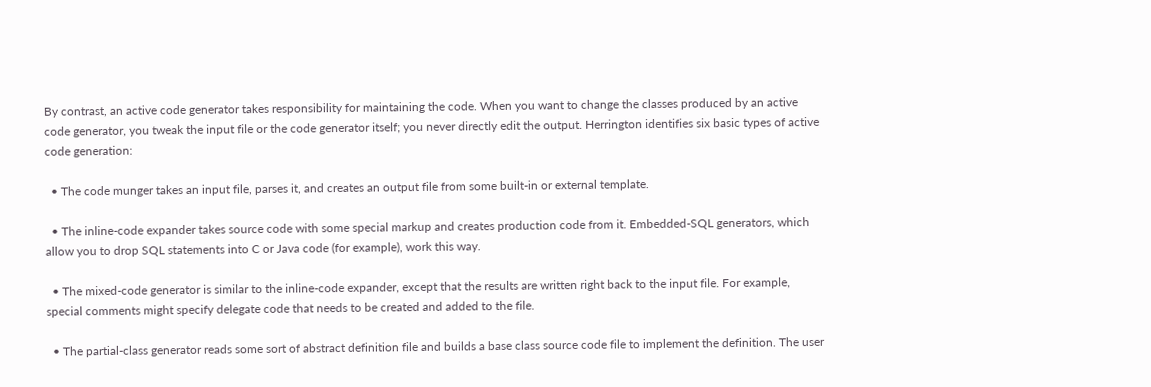By contrast, an active code generator takes responsibility for maintaining the code. When you want to change the classes produced by an active code generator, you tweak the input file or the code generator itself; you never directly edit the output. Herrington identifies six basic types of active code generation:

  • The code munger takes an input file, parses it, and creates an output file from some built-in or external template.

  • The inline-code expander takes source code with some special markup and creates production code from it. Embedded-SQL generators, which allow you to drop SQL statements into C or Java code (for example), work this way.

  • The mixed-code generator is similar to the inline-code expander, except that the results are written right back to the input file. For example, special comments might specify delegate code that needs to be created and added to the file.

  • The partial-class generator reads some sort of abstract definition file and builds a base class source code file to implement the definition. The user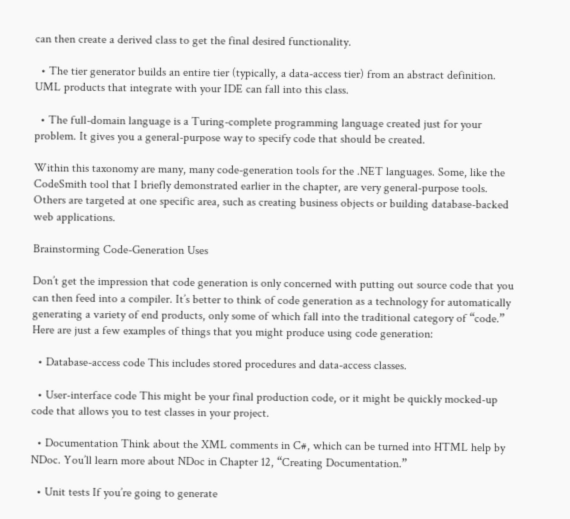can then create a derived class to get the final desired functionality.

  • The tier generator builds an entire tier (typically, a data-access tier) from an abstract definition. UML products that integrate with your IDE can fall into this class.

  • The full-domain language is a Turing-complete programming language created just for your problem. It gives you a general-purpose way to specify code that should be created.

Within this taxonomy are many, many code-generation tools for the .NET languages. Some, like the CodeSmith tool that I briefly demonstrated earlier in the chapter, are very general-purpose tools. Others are targeted at one specific area, such as creating business objects or building database-backed web applications.

Brainstorming Code-Generation Uses

Don’t get the impression that code generation is only concerned with putting out source code that you can then feed into a compiler. It’s better to think of code generation as a technology for automatically generating a variety of end products, only some of which fall into the traditional category of “code.” Here are just a few examples of things that you might produce using code generation:

  • Database-access code This includes stored procedures and data-access classes.

  • User-interface code This might be your final production code, or it might be quickly mocked-up code that allows you to test classes in your project.

  • Documentation Think about the XML comments in C#, which can be turned into HTML help by NDoc. You’ll learn more about NDoc in Chapter 12, “Creating Documentation.”

  • Unit tests If you’re going to generate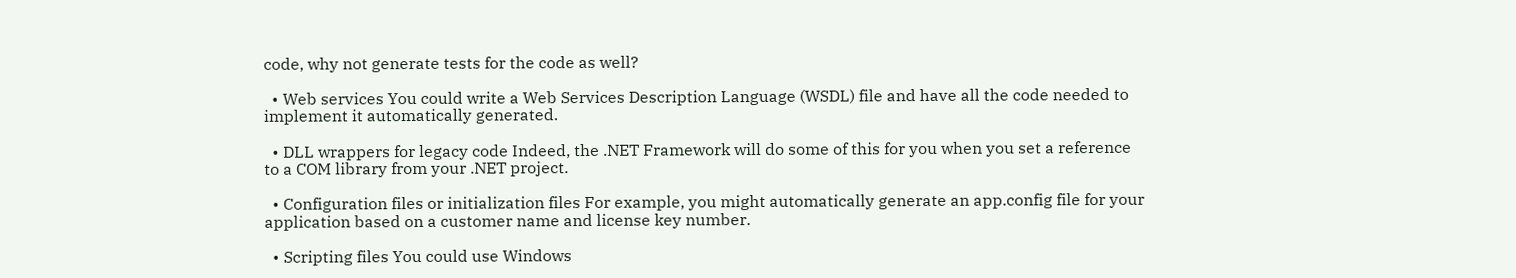code, why not generate tests for the code as well?

  • Web services You could write a Web Services Description Language (WSDL) file and have all the code needed to implement it automatically generated.

  • DLL wrappers for legacy code Indeed, the .NET Framework will do some of this for you when you set a reference to a COM library from your .NET project.

  • Configuration files or initialization files For example, you might automatically generate an app.config file for your application based on a customer name and license key number.

  • Scripting files You could use Windows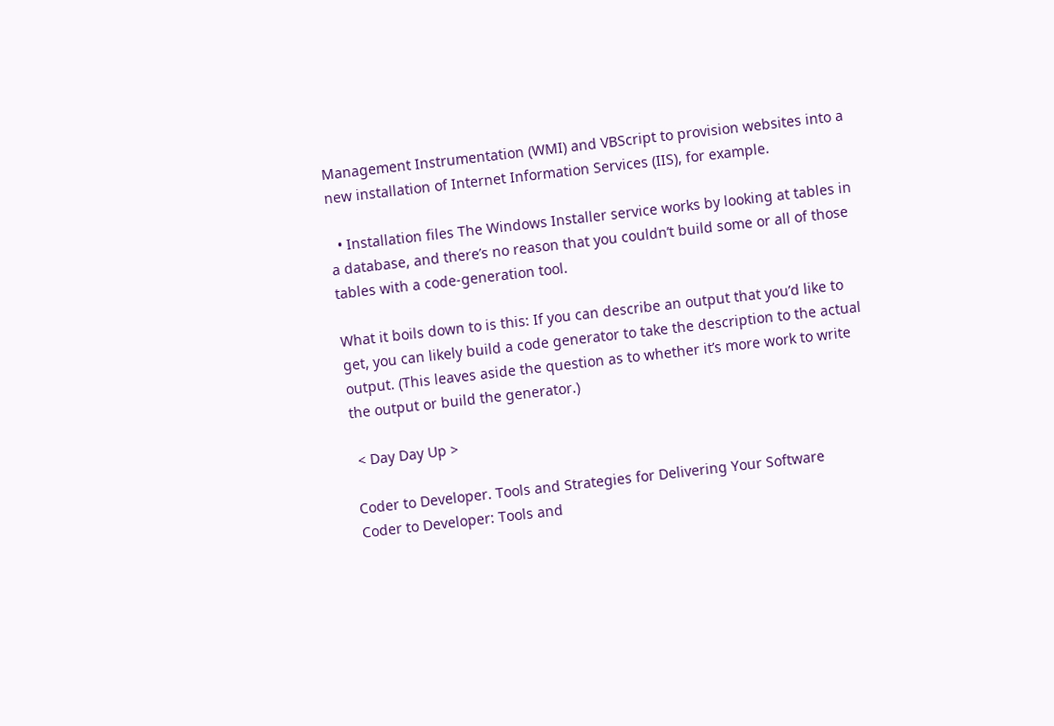Management Instrumentation (WMI) and VBScript to provision websites into a new installation of Internet Information Services (IIS), for example.

  • Installation files The Windows Installer service works by looking at tables in a database, and there’s no reason that you couldn’t build some or all of those tables with a code-generation tool.

What it boils down to is this: If you can describe an output that you’d like to get, you can likely build a code generator to take the description to the actual output. (This leaves aside the question as to whether it’s more work to write the output or build the generator.)

 < Day Day Up >

Coder to Developer. Tools and Strategies for Delivering Your Software
Coder to Developer: Tools and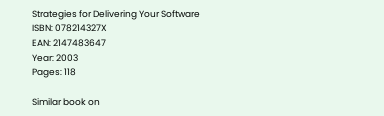Strategies for Delivering Your Software
ISBN: 078214327X
EAN: 2147483647
Year: 2003
Pages: 118

Similar book on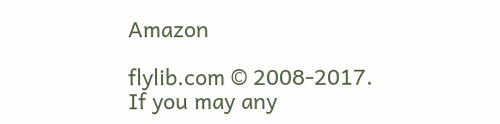Amazon

flylib.com © 2008-2017.
If you may any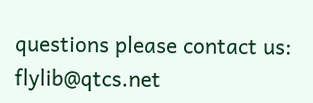questions please contact us: flylib@qtcs.net